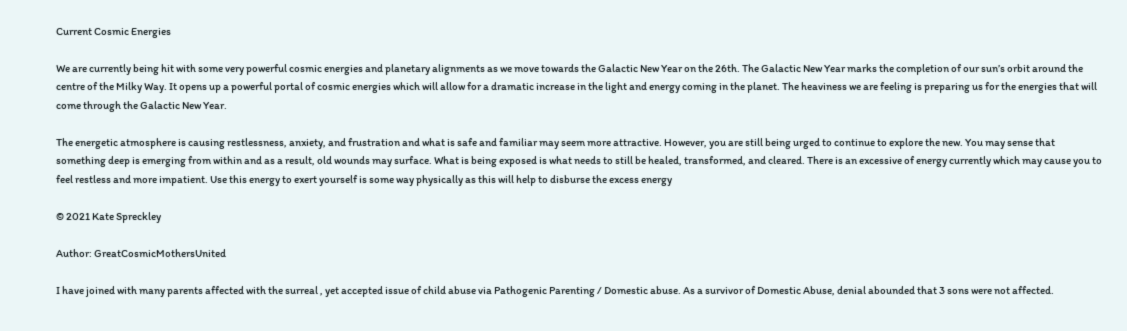Current Cosmic Energies

We are currently being hit with some very powerful cosmic energies and planetary alignments as we move towards the Galactic New Year on the 26th. The Galactic New Year marks the completion of our sun’s orbit around the centre of the Milky Way. It opens up a powerful portal of cosmic energies which will allow for a dramatic increase in the light and energy coming in the planet. The heaviness we are feeling is preparing us for the energies that will come through the Galactic New Year.

The energetic atmosphere is causing restlessness, anxiety, and frustration and what is safe and familiar may seem more attractive. However, you are still being urged to continue to explore the new. You may sense that something deep is emerging from within and as a result, old wounds may surface. What is being exposed is what needs to still be healed, transformed, and cleared. There is an excessive of energy currently which may cause you to feel restless and more impatient. Use this energy to exert yourself is some way physically as this will help to disburse the excess energy

© 2021 Kate Spreckley

Author: GreatCosmicMothersUnited

I have joined with many parents affected with the surreal , yet accepted issue of child abuse via Pathogenic Parenting / Domestic abuse. As a survivor of Domestic Abuse, denial abounded that 3 sons were not affected.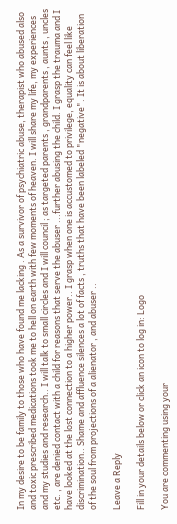In my desire to be family to those who have found me lacking . As a survivor of psychiatric abuse, therapist who abused also and toxic prescribed medications took me to hell on earth with few moments of heaven. I will share my life, my experiences and my studies and research.. I will talk to small circles and I will council ; as targeted parents , grandparents , aunts , uncles etc. , are denied contact with a child for reasons that serve the abuser ...further abusing the child. I grasp the trauma and I have looked at the lost connection to a higher power.. I grasp when one is accustomed to privilege, equality can feel like discrimination.. Shame and affluence silences a lot of facts , truths that have been labeled "negative". It is about liberation of the soul from projections of a alienator , and abuser ..

Leave a Reply

Fill in your details below or click an icon to log in: Logo

You are commenting using your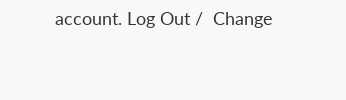account. Log Out /  Change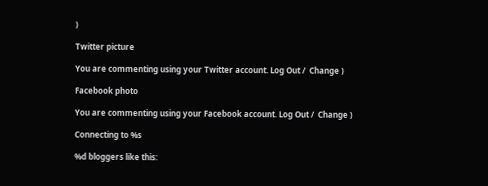)

Twitter picture

You are commenting using your Twitter account. Log Out /  Change )

Facebook photo

You are commenting using your Facebook account. Log Out /  Change )

Connecting to %s

%d bloggers like this: